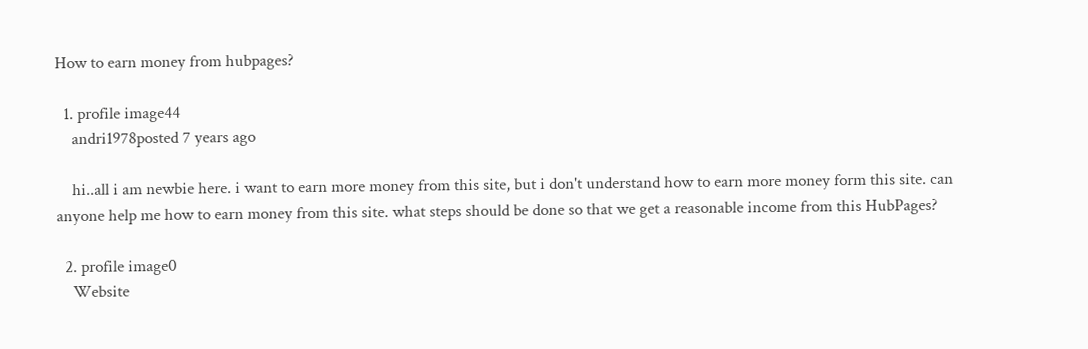How to earn money from hubpages?

  1. profile image44
    andri1978posted 7 years ago

    hi..all i am newbie here. i want to earn more money from this site, but i don't understand how to earn more money form this site. can anyone help me how to earn money from this site. what steps should be done so that we get a reasonable income from this HubPages?

  2. profile image0
    Website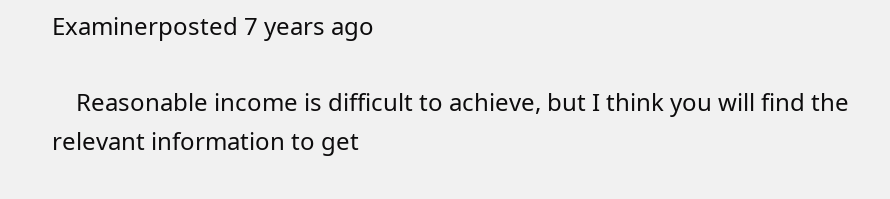Examinerposted 7 years ago

    Reasonable income is difficult to achieve, but I think you will find the relevant information to get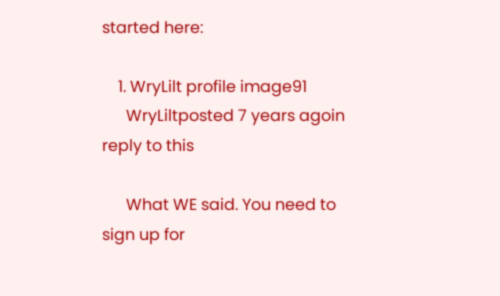started here:

    1. WryLilt profile image91
      WryLiltposted 7 years agoin reply to this

      What WE said. You need to sign up for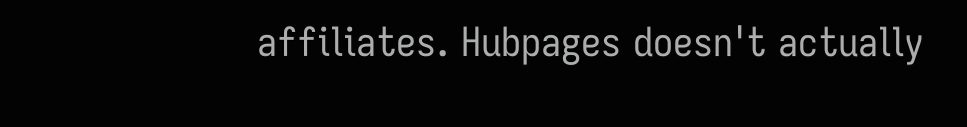affiliates. Hubpages doesn't actually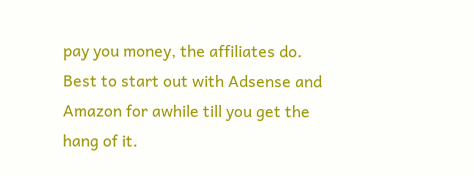pay you money, the affiliates do. Best to start out with Adsense and Amazon for awhile till you get the hang of it.